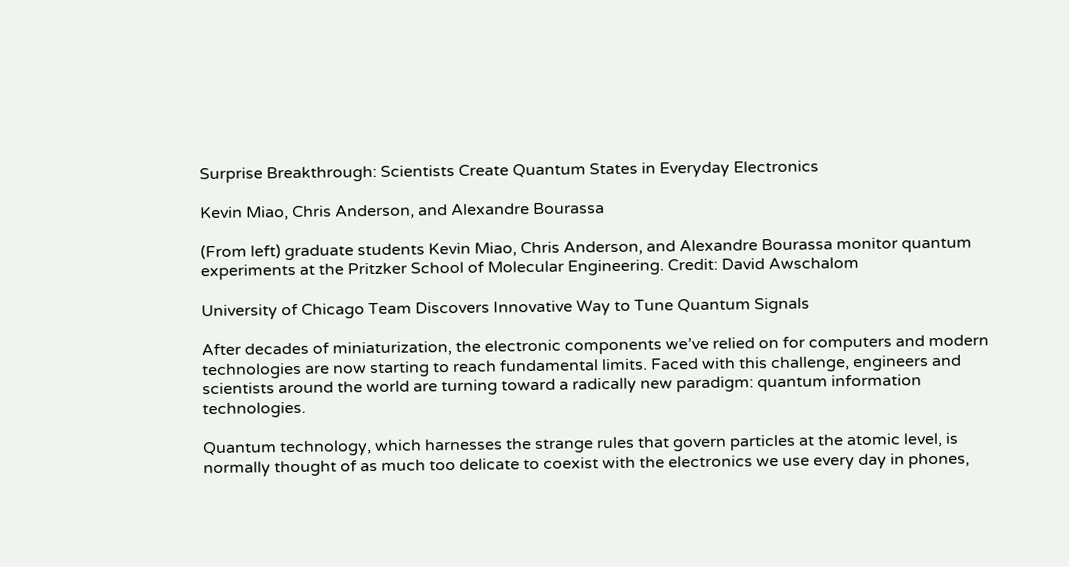Surprise Breakthrough: Scientists Create Quantum States in Everyday Electronics

Kevin Miao, Chris Anderson, and Alexandre Bourassa

(From left) graduate students Kevin Miao, Chris Anderson, and Alexandre Bourassa monitor quantum experiments at the Pritzker School of Molecular Engineering. Credit: David Awschalom

University of Chicago Team Discovers Innovative Way to Tune Quantum Signals

After decades of miniaturization, the electronic components we’ve relied on for computers and modern technologies are now starting to reach fundamental limits. Faced with this challenge, engineers and scientists around the world are turning toward a radically new paradigm: quantum information technologies.

Quantum technology, which harnesses the strange rules that govern particles at the atomic level, is normally thought of as much too delicate to coexist with the electronics we use every day in phones,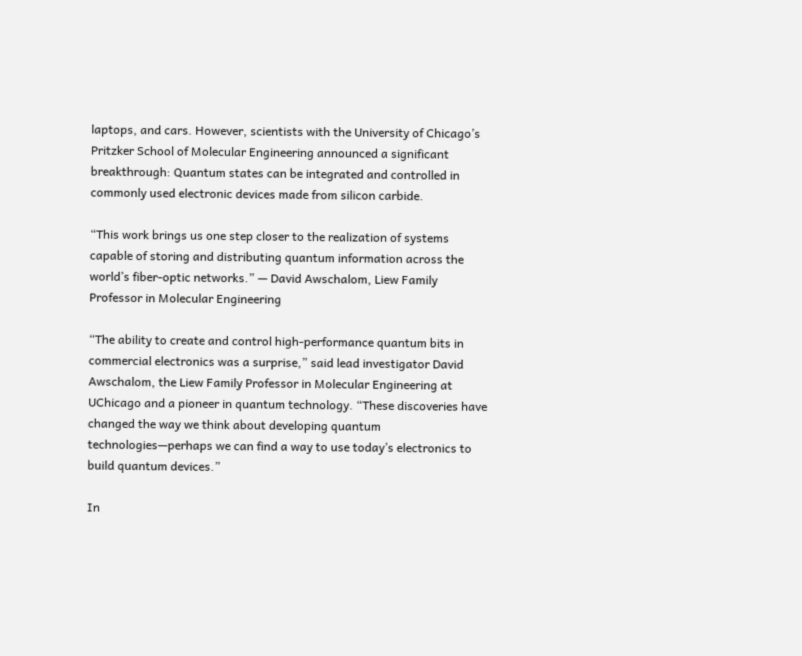laptops, and cars. However, scientists with the University of Chicago’s Pritzker School of Molecular Engineering announced a significant breakthrough: Quantum states can be integrated and controlled in commonly used electronic devices made from silicon carbide.

“This work brings us one step closer to the realization of systems capable of storing and distributing quantum information across the world’s fiber-optic networks.” — David Awschalom, Liew Family Professor in Molecular Engineering

“The ability to create and control high-performance quantum bits in commercial electronics was a surprise,” said lead investigator David Awschalom, the Liew Family Professor in Molecular Engineering at UChicago and a pioneer in quantum technology. “These discoveries have changed the way we think about developing quantum technologies—perhaps we can find a way to use today’s electronics to build quantum devices.”

In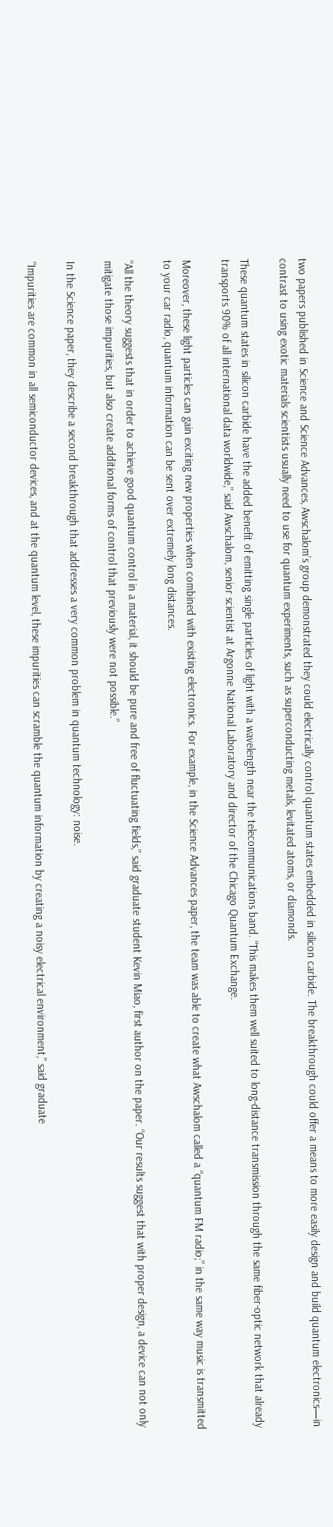two papers published in Science and Science Advances, Awschalom’s group demonstrated they could electrically control quantum states embedded in silicon carbide. The breakthrough could offer a means to more easily design and build quantum electronics—in contrast to using exotic materials scientists usually need to use for quantum experiments, such as superconducting metals, levitated atoms, or diamonds.

These quantum states in silicon carbide have the added benefit of emitting single particles of light with a wavelength near the telecommunications band. “This makes them well suited to long-distance transmission through the same fiber-optic network that already transports 90% of all international data worldwide,” said Awschalom, senior scientist at Argonne National Laboratory and director of the Chicago Quantum Exchange.

Moreover, these light particles can gain exciting new properties when combined with existing electronics. For example, in the Science Advances paper, the team was able to create what Awschalom called a “quantum FM radio;” in the same way music is transmitted to your car radio, quantum information can be sent over extremely long distances.

“All the theory suggests that in order to achieve good quantum control in a material, it should be pure and free of fluctuating fields,” said graduate student Kevin Miao, first author on the paper. “Our results suggest that with proper design, a device can not only mitigate those impurities, but also create additional forms of control that previously were not possible.”

In the Science paper, they describe a second breakthrough that addresses a very common problem in quantum technology: noise.

“Impurities are common in all semiconductor devices, and at the quantum level, these impurities can scramble the quantum information by creating a noisy electrical environment,” said graduate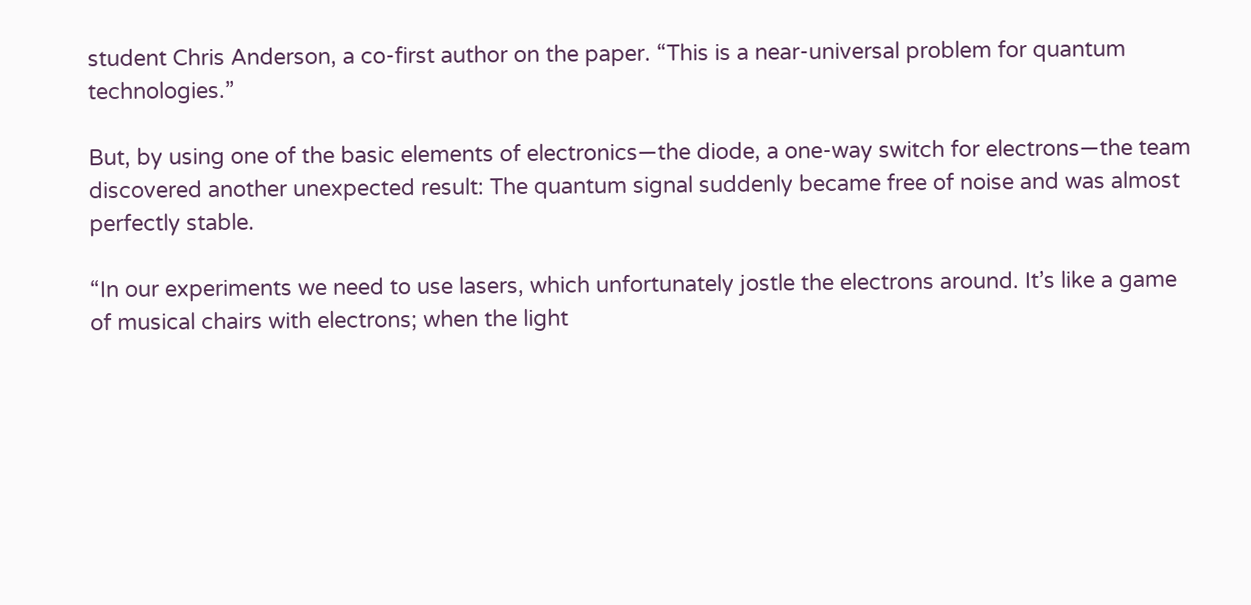student Chris Anderson, a co-first author on the paper. “This is a near-universal problem for quantum technologies.”

But, by using one of the basic elements of electronics—the diode, a one-way switch for electrons—the team discovered another unexpected result: The quantum signal suddenly became free of noise and was almost perfectly stable.

“In our experiments we need to use lasers, which unfortunately jostle the electrons around. It’s like a game of musical chairs with electrons; when the light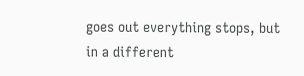goes out everything stops, but in a different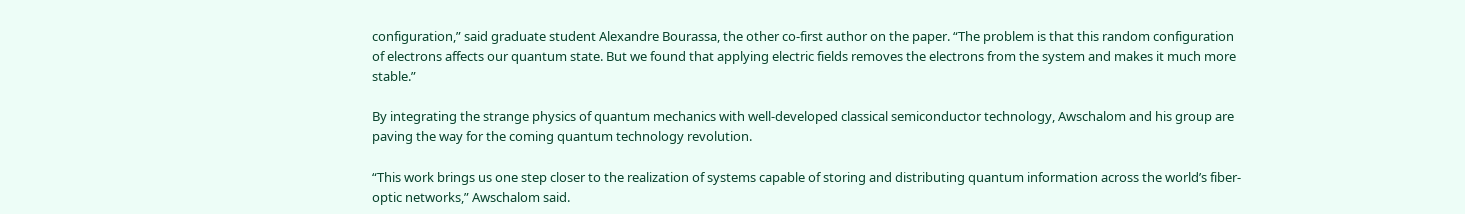configuration,” said graduate student Alexandre Bourassa, the other co-first author on the paper. “The problem is that this random configuration of electrons affects our quantum state. But we found that applying electric fields removes the electrons from the system and makes it much more stable.”

By integrating the strange physics of quantum mechanics with well-developed classical semiconductor technology, Awschalom and his group are paving the way for the coming quantum technology revolution.

“This work brings us one step closer to the realization of systems capable of storing and distributing quantum information across the world’s fiber-optic networks,” Awschalom said.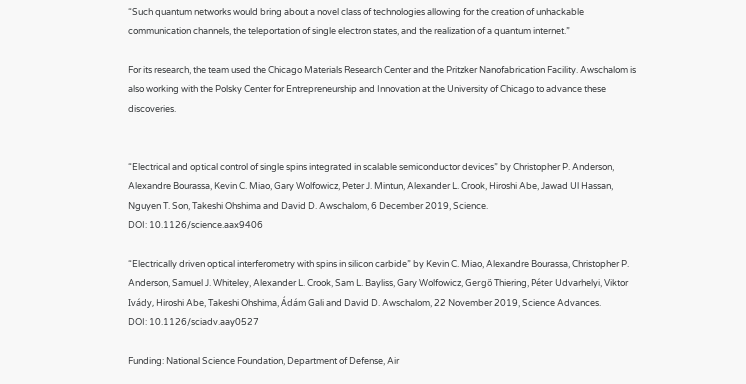“Such quantum networks would bring about a novel class of technologies allowing for the creation of unhackable communication channels, the teleportation of single electron states, and the realization of a quantum internet.”

For its research, the team used the Chicago Materials Research Center and the Pritzker Nanofabrication Facility. Awschalom is also working with the Polsky Center for Entrepreneurship and Innovation at the University of Chicago to advance these discoveries.


“Electrical and optical control of single spins integrated in scalable semiconductor devices” by Christopher P. Anderson, Alexandre Bourassa, Kevin C. Miao, Gary Wolfowicz, Peter J. Mintun, Alexander L. Crook, Hiroshi Abe, Jawad Ul Hassan, Nguyen T. Son, Takeshi Ohshima and David D. Awschalom, 6 December 2019, Science.
DOI: 10.1126/science.aax9406

“Electrically driven optical interferometry with spins in silicon carbide” by Kevin C. Miao, Alexandre Bourassa, Christopher P. Anderson, Samuel J. Whiteley, Alexander L. Crook, Sam L. Bayliss, Gary Wolfowicz, Gergő Thiering, Péter Udvarhelyi, Viktor Ivády, Hiroshi Abe, Takeshi Ohshima, Ádám Gali and David D. Awschalom, 22 November 2019, Science Advances.
DOI: 10.1126/sciadv.aay0527

Funding: National Science Foundation, Department of Defense, Air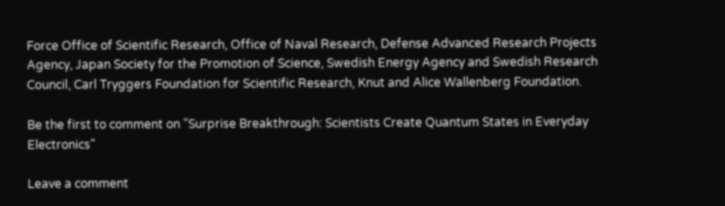Force Office of Scientific Research, Office of Naval Research, Defense Advanced Research Projects Agency, Japan Society for the Promotion of Science, Swedish Energy Agency and Swedish Research Council, Carl Tryggers Foundation for Scientific Research, Knut and Alice Wallenberg Foundation.

Be the first to comment on "Surprise Breakthrough: Scientists Create Quantum States in Everyday Electronics"

Leave a comment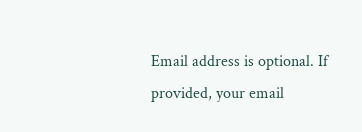Email address is optional. If provided, your email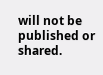will not be published or shared.